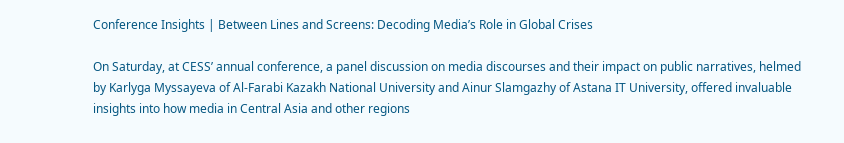Conference Insights | Between Lines and Screens: Decoding Media’s Role in Global Crises

On Saturday, at CESS’ annual conference, a panel discussion on media discourses and their impact on public narratives, helmed by Karlyga Myssayeva of Al-Farabi Kazakh National University and Ainur Slamgazhy of Astana IT University, offered invaluable insights into how media in Central Asia and other regions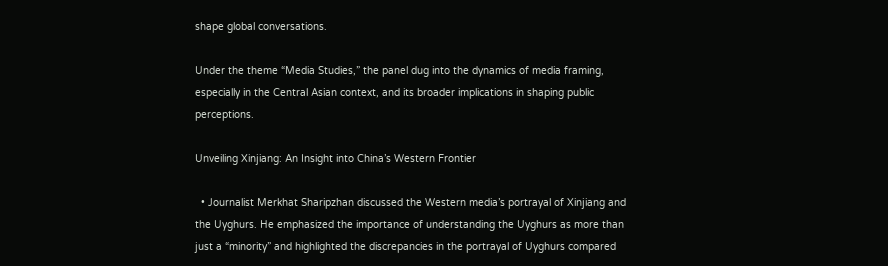shape global conversations.

Under the theme “Media Studies,” the panel dug into the dynamics of media framing, especially in the Central Asian context, and its broader implications in shaping public perceptions.

Unveiling Xinjiang: An Insight into China’s Western Frontier

  • Journalist Merkhat Sharipzhan discussed the Western media’s portrayal of Xinjiang and the Uyghurs. He emphasized the importance of understanding the Uyghurs as more than just a “minority” and highlighted the discrepancies in the portrayal of Uyghurs compared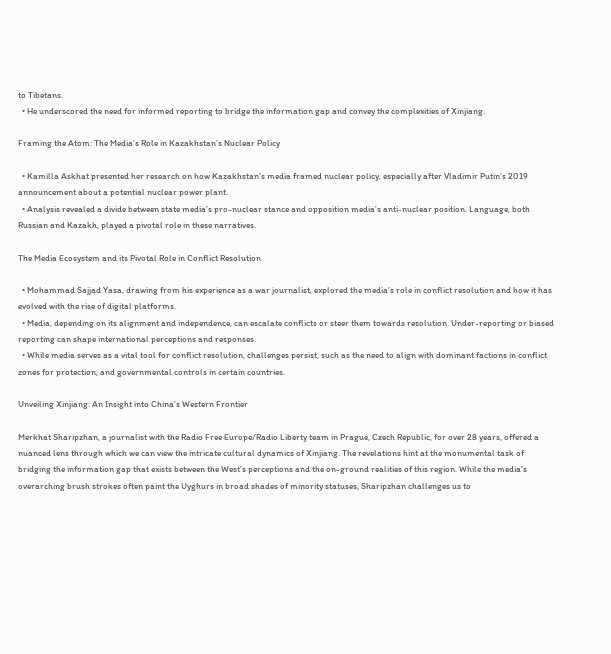to Tibetans.
  • He underscored the need for informed reporting to bridge the information gap and convey the complexities of Xinjiang.

Framing the Atom: The Media’s Role in Kazakhstan’s Nuclear Policy

  • Kamilla Askhat presented her research on how Kazakhstan’s media framed nuclear policy, especially after Vladimir Putin’s 2019 announcement about a potential nuclear power plant.
  • Analysis revealed a divide between state media’s pro-nuclear stance and opposition media’s anti-nuclear position. Language, both Russian and Kazakh, played a pivotal role in these narratives.

The Media Ecosystem and its Pivotal Role in Conflict Resolution

  • Mohammad Sajjad Yasa, drawing from his experience as a war journalist, explored the media’s role in conflict resolution and how it has evolved with the rise of digital platforms.
  • Media, depending on its alignment and independence, can escalate conflicts or steer them towards resolution. Under-reporting or biased reporting can shape international perceptions and responses.
  • While media serves as a vital tool for conflict resolution, challenges persist, such as the need to align with dominant factions in conflict zones for protection, and governmental controls in certain countries.

Unveiling Xinjiang: An Insight into China’s Western Frontier

Merkhat Sharipzhan, a journalist with the Radio Free Europe/Radio Liberty team in Prague, Czech Republic, for over 28 years, offered a nuanced lens through which we can view the intricate cultural dynamics of Xinjiang. The revelations hint at the monumental task of bridging the information gap that exists between the West’s perceptions and the on-ground realities of this region. While the media’s overarching brush strokes often paint the Uyghurs in broad shades of minority statuses, Sharipzhan challenges us to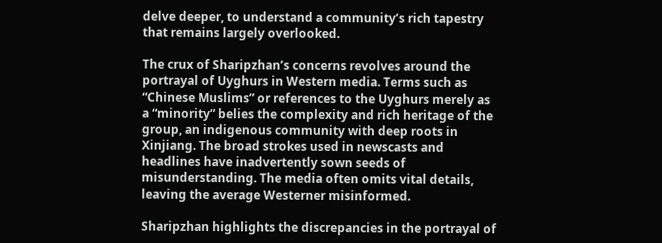delve deeper, to understand a community’s rich tapestry that remains largely overlooked.

The crux of Sharipzhan’s concerns revolves around the portrayal of Uyghurs in Western media. Terms such as “Chinese Muslims” or references to the Uyghurs merely as a “minority” belies the complexity and rich heritage of the group, an indigenous community with deep roots in Xinjiang. The broad strokes used in newscasts and headlines have inadvertently sown seeds of misunderstanding. The media often omits vital details, leaving the average Westerner misinformed.

Sharipzhan highlights the discrepancies in the portrayal of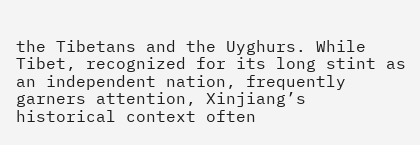the Tibetans and the Uyghurs. While Tibet, recognized for its long stint as an independent nation, frequently garners attention, Xinjiang’s historical context often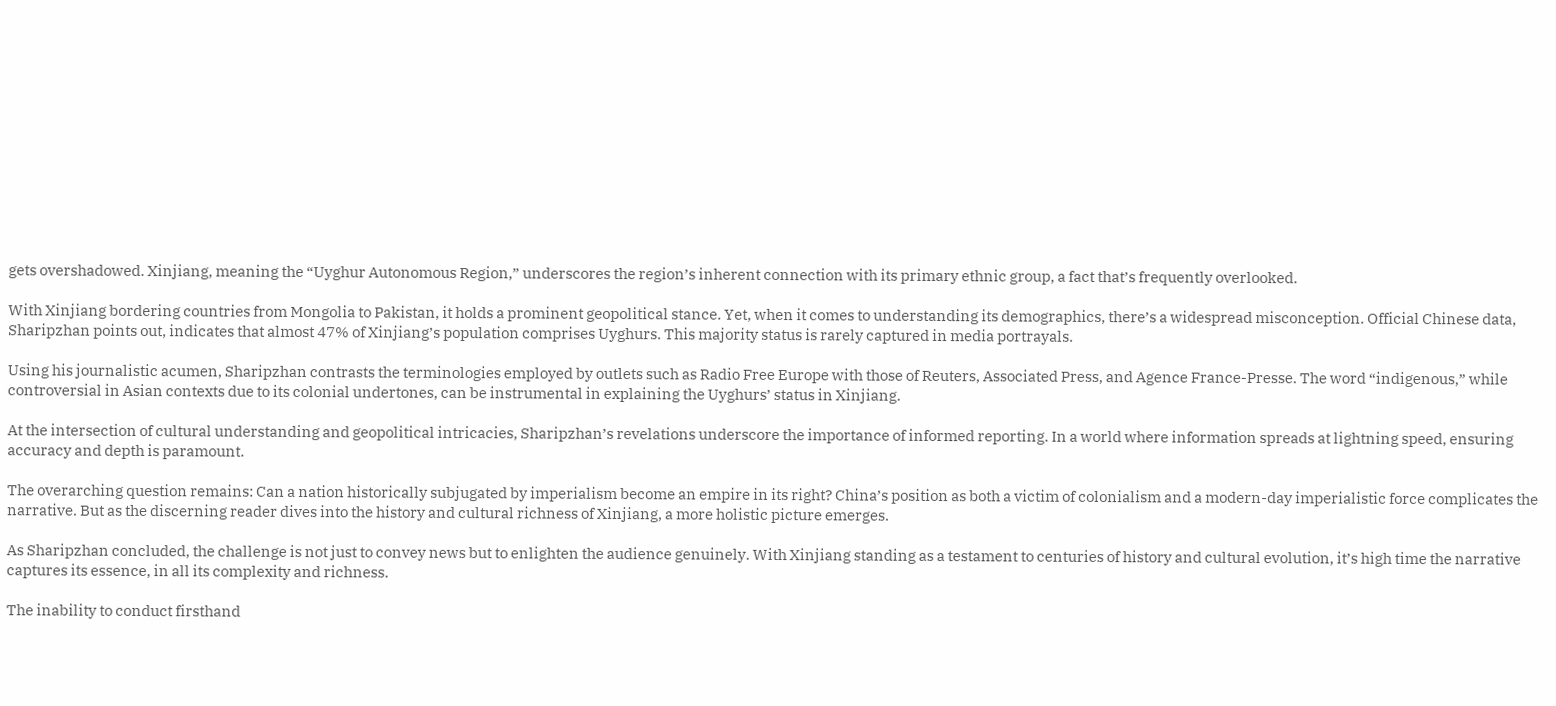gets overshadowed. Xinjiang, meaning the “Uyghur Autonomous Region,” underscores the region’s inherent connection with its primary ethnic group, a fact that’s frequently overlooked.

With Xinjiang bordering countries from Mongolia to Pakistan, it holds a prominent geopolitical stance. Yet, when it comes to understanding its demographics, there’s a widespread misconception. Official Chinese data, Sharipzhan points out, indicates that almost 47% of Xinjiang’s population comprises Uyghurs. This majority status is rarely captured in media portrayals.

Using his journalistic acumen, Sharipzhan contrasts the terminologies employed by outlets such as Radio Free Europe with those of Reuters, Associated Press, and Agence France-Presse. The word “indigenous,” while controversial in Asian contexts due to its colonial undertones, can be instrumental in explaining the Uyghurs’ status in Xinjiang.

At the intersection of cultural understanding and geopolitical intricacies, Sharipzhan’s revelations underscore the importance of informed reporting. In a world where information spreads at lightning speed, ensuring accuracy and depth is paramount.

The overarching question remains: Can a nation historically subjugated by imperialism become an empire in its right? China’s position as both a victim of colonialism and a modern-day imperialistic force complicates the narrative. But as the discerning reader dives into the history and cultural richness of Xinjiang, a more holistic picture emerges.

As Sharipzhan concluded, the challenge is not just to convey news but to enlighten the audience genuinely. With Xinjiang standing as a testament to centuries of history and cultural evolution, it’s high time the narrative captures its essence, in all its complexity and richness.

The inability to conduct firsthand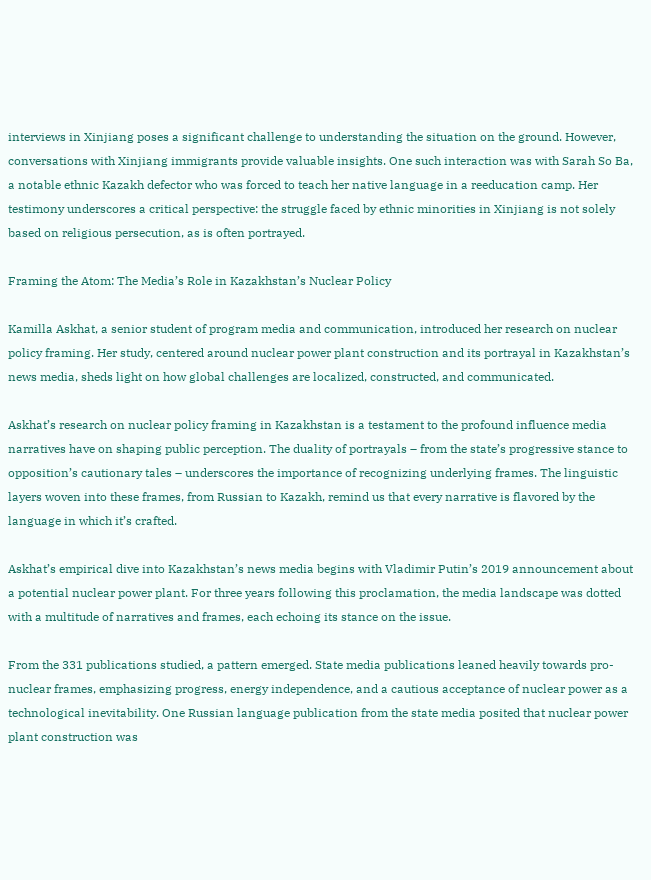interviews in Xinjiang poses a significant challenge to understanding the situation on the ground. However, conversations with Xinjiang immigrants provide valuable insights. One such interaction was with Sarah So Ba, a notable ethnic Kazakh defector who was forced to teach her native language in a reeducation camp. Her testimony underscores a critical perspective: the struggle faced by ethnic minorities in Xinjiang is not solely based on religious persecution, as is often portrayed.

Framing the Atom: The Media’s Role in Kazakhstan’s Nuclear Policy

Kamilla Askhat, a senior student of program media and communication, introduced her research on nuclear policy framing. Her study, centered around nuclear power plant construction and its portrayal in Kazakhstan’s news media, sheds light on how global challenges are localized, constructed, and communicated.

Askhat’s research on nuclear policy framing in Kazakhstan is a testament to the profound influence media narratives have on shaping public perception. The duality of portrayals – from the state’s progressive stance to opposition’s cautionary tales – underscores the importance of recognizing underlying frames. The linguistic layers woven into these frames, from Russian to Kazakh, remind us that every narrative is flavored by the language in which it’s crafted.

Askhat’s empirical dive into Kazakhstan’s news media begins with Vladimir Putin’s 2019 announcement about a potential nuclear power plant. For three years following this proclamation, the media landscape was dotted with a multitude of narratives and frames, each echoing its stance on the issue.

From the 331 publications studied, a pattern emerged. State media publications leaned heavily towards pro-nuclear frames, emphasizing progress, energy independence, and a cautious acceptance of nuclear power as a technological inevitability. One Russian language publication from the state media posited that nuclear power plant construction was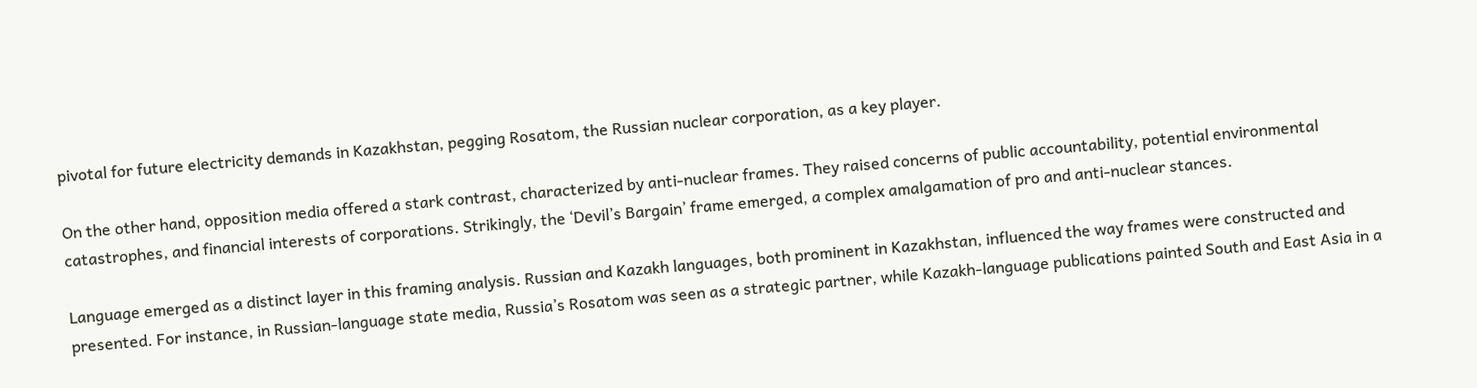pivotal for future electricity demands in Kazakhstan, pegging Rosatom, the Russian nuclear corporation, as a key player.

On the other hand, opposition media offered a stark contrast, characterized by anti-nuclear frames. They raised concerns of public accountability, potential environmental catastrophes, and financial interests of corporations. Strikingly, the ‘Devil’s Bargain’ frame emerged, a complex amalgamation of pro and anti-nuclear stances.

Language emerged as a distinct layer in this framing analysis. Russian and Kazakh languages, both prominent in Kazakhstan, influenced the way frames were constructed and presented. For instance, in Russian-language state media, Russia’s Rosatom was seen as a strategic partner, while Kazakh-language publications painted South and East Asia in a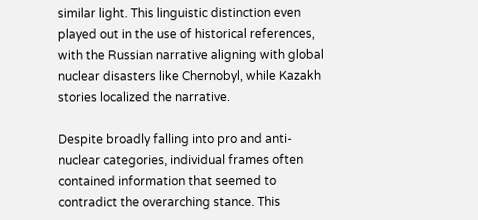similar light. This linguistic distinction even played out in the use of historical references, with the Russian narrative aligning with global nuclear disasters like Chernobyl, while Kazakh stories localized the narrative.

Despite broadly falling into pro and anti-nuclear categories, individual frames often contained information that seemed to contradict the overarching stance. This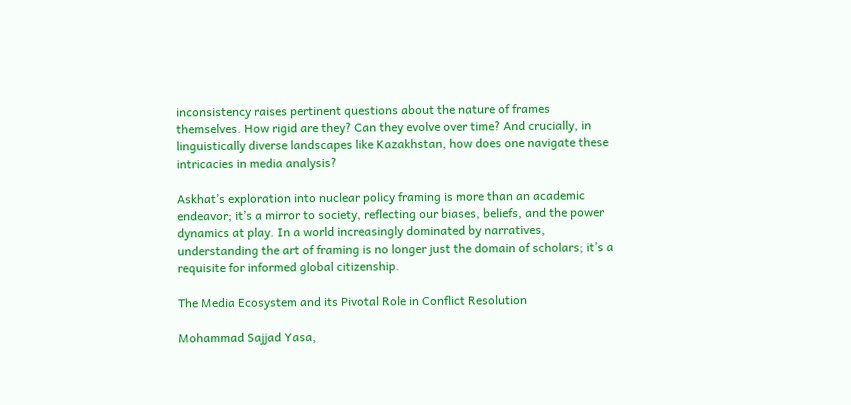inconsistency raises pertinent questions about the nature of frames themselves. How rigid are they? Can they evolve over time? And crucially, in linguistically diverse landscapes like Kazakhstan, how does one navigate these intricacies in media analysis?

Askhat’s exploration into nuclear policy framing is more than an academic endeavor; it’s a mirror to society, reflecting our biases, beliefs, and the power dynamics at play. In a world increasingly dominated by narratives, understanding the art of framing is no longer just the domain of scholars; it’s a requisite for informed global citizenship.

The Media Ecosystem and its Pivotal Role in Conflict Resolution

Mohammad Sajjad Yasa,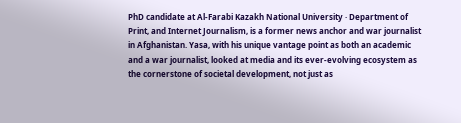PhD candidate at Al-Farabi Kazakh National University · Department of Print, and Internet Journalism, is a former news anchor and war journalist in Afghanistan. Yasa, with his unique vantage point as both an academic and a war journalist, looked at media and its ever-evolving ecosystem as the cornerstone of societal development, not just as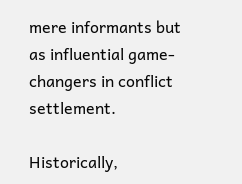mere informants but as influential game-changers in conflict settlement.

Historically,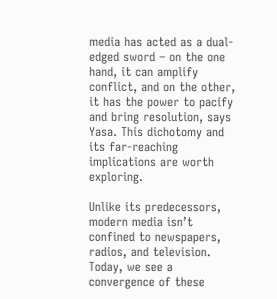media has acted as a dual-edged sword – on the one hand, it can amplify conflict, and on the other, it has the power to pacify and bring resolution, says Yasa. This dichotomy and its far-reaching implications are worth exploring.

Unlike its predecessors, modern media isn’t confined to newspapers, radios, and television. Today, we see a convergence of these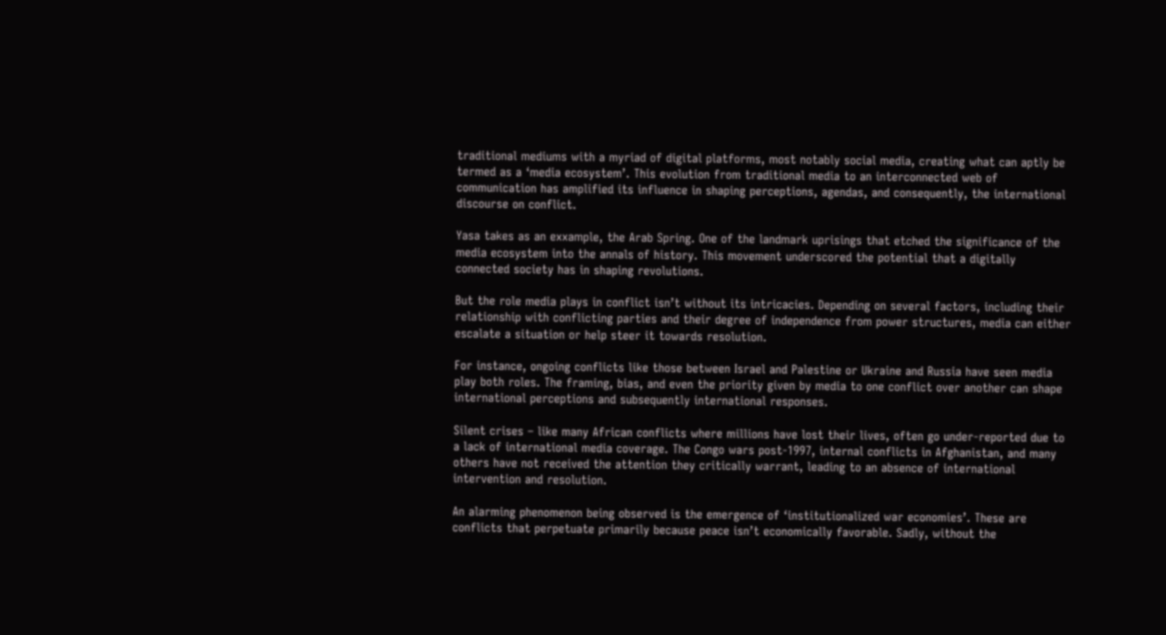traditional mediums with a myriad of digital platforms, most notably social media, creating what can aptly be termed as a ‘media ecosystem’. This evolution from traditional media to an interconnected web of communication has amplified its influence in shaping perceptions, agendas, and consequently, the international discourse on conflict.

Yasa takes as an exxample, the Arab Spring. One of the landmark uprisings that etched the significance of the media ecosystem into the annals of history. This movement underscored the potential that a digitally connected society has in shaping revolutions.

But the role media plays in conflict isn’t without its intricacies. Depending on several factors, including their relationship with conflicting parties and their degree of independence from power structures, media can either escalate a situation or help steer it towards resolution.

For instance, ongoing conflicts like those between Israel and Palestine or Ukraine and Russia have seen media play both roles. The framing, bias, and even the priority given by media to one conflict over another can shape international perceptions and subsequently international responses.

Silent crises – like many African conflicts where millions have lost their lives, often go under-reported due to a lack of international media coverage. The Congo wars post-1997, internal conflicts in Afghanistan, and many others have not received the attention they critically warrant, leading to an absence of international intervention and resolution.

An alarming phenomenon being observed is the emergence of ‘institutionalized war economies’. These are conflicts that perpetuate primarily because peace isn’t economically favorable. Sadly, without the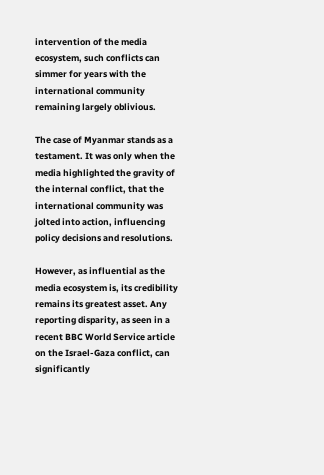intervention of the media ecosystem, such conflicts can simmer for years with the international community remaining largely oblivious.

The case of Myanmar stands as a testament. It was only when the media highlighted the gravity of the internal conflict, that the international community was jolted into action, influencing policy decisions and resolutions.

However, as influential as the media ecosystem is, its credibility remains its greatest asset. Any reporting disparity, as seen in a recent BBC World Service article on the Israel-Gaza conflict, can significantly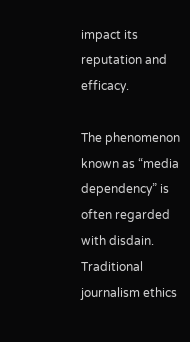impact its reputation and efficacy.

The phenomenon known as “media dependency” is often regarded with disdain. Traditional journalism ethics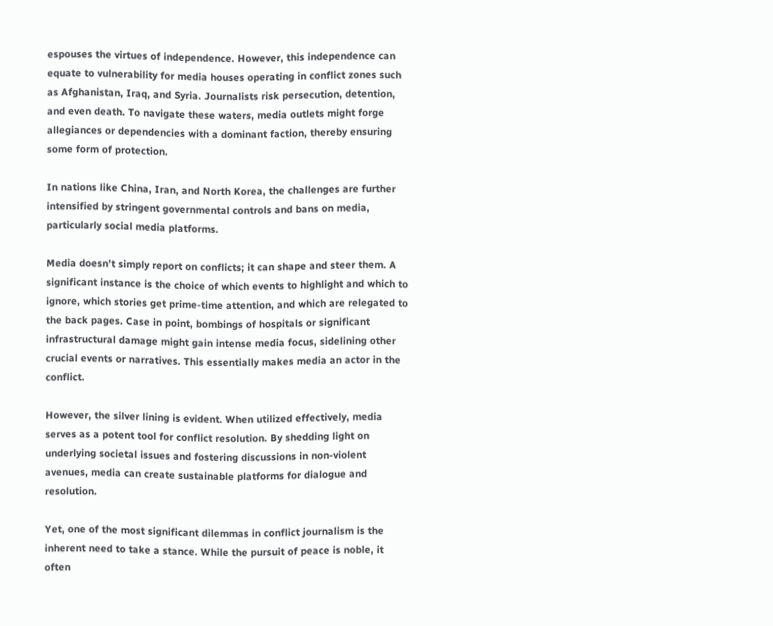espouses the virtues of independence. However, this independence can equate to vulnerability for media houses operating in conflict zones such as Afghanistan, Iraq, and Syria. Journalists risk persecution, detention, and even death. To navigate these waters, media outlets might forge allegiances or dependencies with a dominant faction, thereby ensuring some form of protection.

In nations like China, Iran, and North Korea, the challenges are further intensified by stringent governmental controls and bans on media, particularly social media platforms.

Media doesn’t simply report on conflicts; it can shape and steer them. A significant instance is the choice of which events to highlight and which to ignore, which stories get prime-time attention, and which are relegated to the back pages. Case in point, bombings of hospitals or significant infrastructural damage might gain intense media focus, sidelining other crucial events or narratives. This essentially makes media an actor in the conflict.

However, the silver lining is evident. When utilized effectively, media serves as a potent tool for conflict resolution. By shedding light on underlying societal issues and fostering discussions in non-violent avenues, media can create sustainable platforms for dialogue and resolution.

Yet, one of the most significant dilemmas in conflict journalism is the inherent need to take a stance. While the pursuit of peace is noble, it often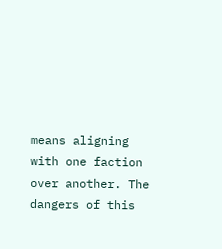means aligning with one faction over another. The dangers of this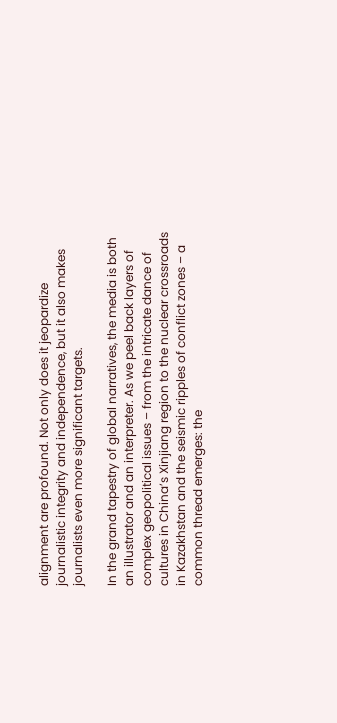alignment are profound. Not only does it jeopardize journalistic integrity and independence, but it also makes journalists even more significant targets.

In the grand tapestry of global narratives, the media is both an illustrator and an interpreter. As we peel back layers of complex geopolitical issues – from the intricate dance of cultures in China’s Xinjiang region to the nuclear crossroads in Kazakhstan and the seismic ripples of conflict zones – a common thread emerges: the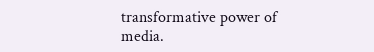transformative power of media.